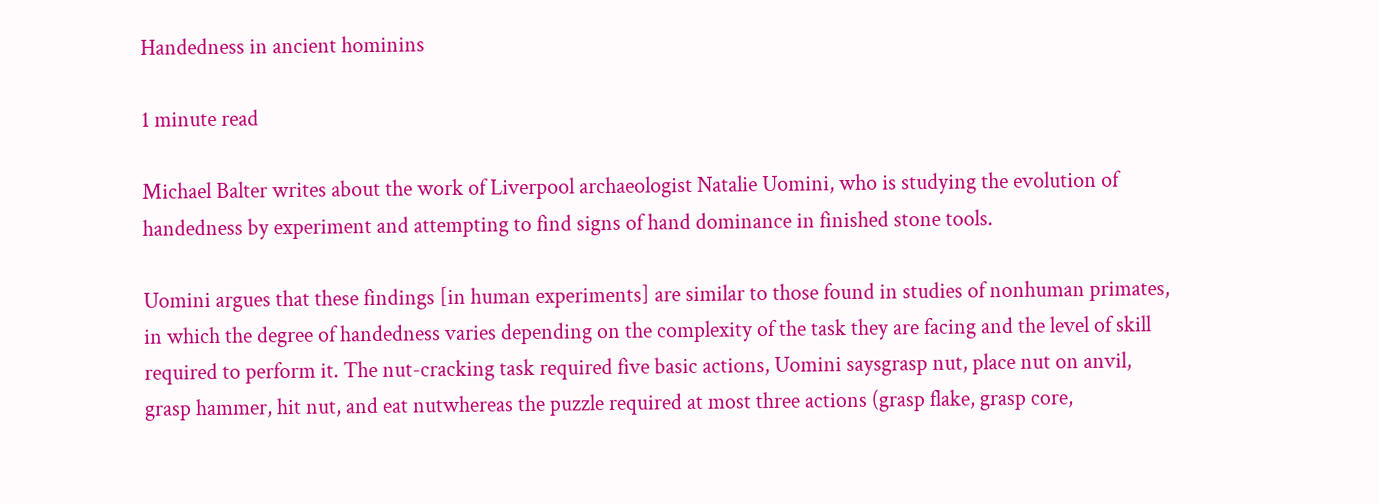Handedness in ancient hominins

1 minute read

Michael Balter writes about the work of Liverpool archaeologist Natalie Uomini, who is studying the evolution of handedness by experiment and attempting to find signs of hand dominance in finished stone tools.

Uomini argues that these findings [in human experiments] are similar to those found in studies of nonhuman primates, in which the degree of handedness varies depending on the complexity of the task they are facing and the level of skill required to perform it. The nut-cracking task required five basic actions, Uomini saysgrasp nut, place nut on anvil, grasp hammer, hit nut, and eat nutwhereas the puzzle required at most three actions (grasp flake, grasp core,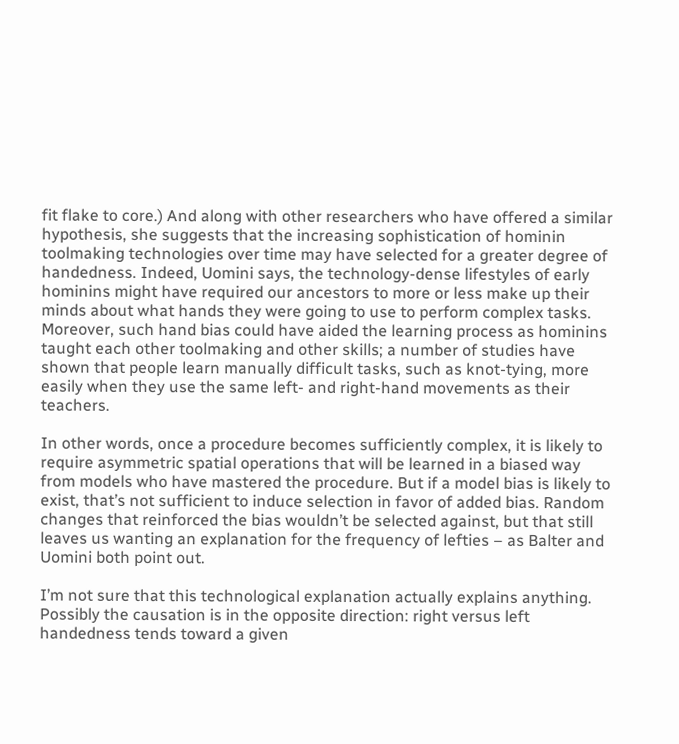fit flake to core.) And along with other researchers who have offered a similar hypothesis, she suggests that the increasing sophistication of hominin toolmaking technologies over time may have selected for a greater degree of handedness. Indeed, Uomini says, the technology-dense lifestyles of early hominins might have required our ancestors to more or less make up their minds about what hands they were going to use to perform complex tasks. Moreover, such hand bias could have aided the learning process as hominins taught each other toolmaking and other skills; a number of studies have shown that people learn manually difficult tasks, such as knot-tying, more easily when they use the same left- and right-hand movements as their teachers.

In other words, once a procedure becomes sufficiently complex, it is likely to require asymmetric spatial operations that will be learned in a biased way from models who have mastered the procedure. But if a model bias is likely to exist, that’s not sufficient to induce selection in favor of added bias. Random changes that reinforced the bias wouldn’t be selected against, but that still leaves us wanting an explanation for the frequency of lefties – as Balter and Uomini both point out.

I’m not sure that this technological explanation actually explains anything. Possibly the causation is in the opposite direction: right versus left handedness tends toward a given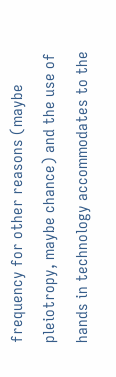frequency for other reasons (maybe pleiotropy, maybe chance) and the use of hands in technology accommodates to the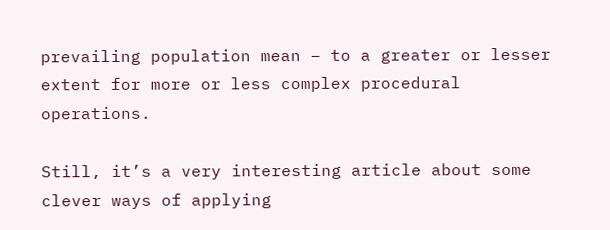prevailing population mean – to a greater or lesser extent for more or less complex procedural operations.

Still, it’s a very interesting article about some clever ways of applying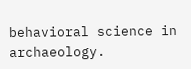behavioral science in archaeology.